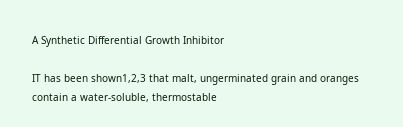A Synthetic Differential Growth Inhibitor

IT has been shown1,2,3 that malt, ungerminated grain and oranges contain a water-soluble, thermostable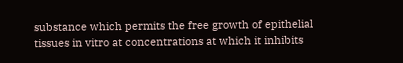substance which permits the free growth of epithelial tissues in vitro at concentrations at which it inhibits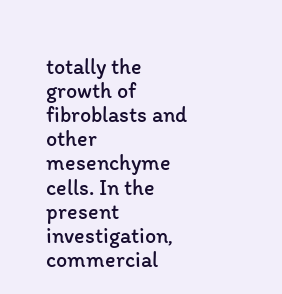totally the growth of fibroblasts and other mesenchyme cells. In the present investigation, commercial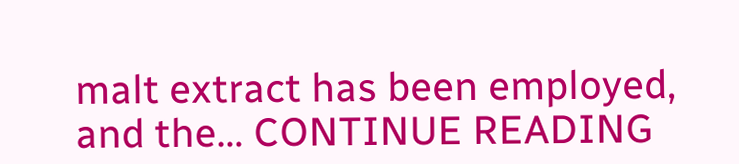malt extract has been employed, and the… CONTINUE READING